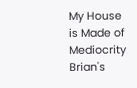My House is Made of Mediocrity
Brian's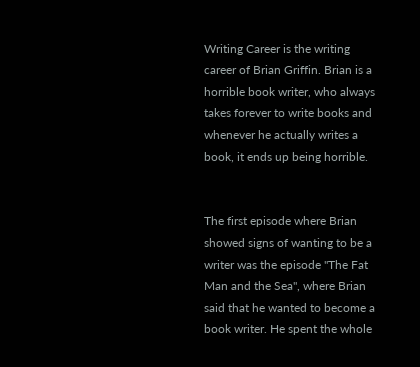Writing Career is the writing career of Brian Griffin. Brian is a horrible book writer, who always takes forever to write books and whenever he actually writes a book, it ends up being horrible.


The first episode where Brian showed signs of wanting to be a writer was the episode "The Fat Man and the Sea", where Brian said that he wanted to become a book writer. He spent the whole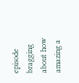episode bragging about how amazing a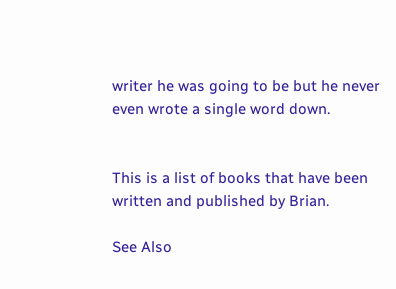writer he was going to be but he never even wrote a single word down.


This is a list of books that have been written and published by Brian.

See Also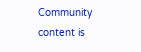Community content is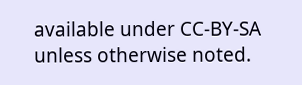available under CC-BY-SA unless otherwise noted.